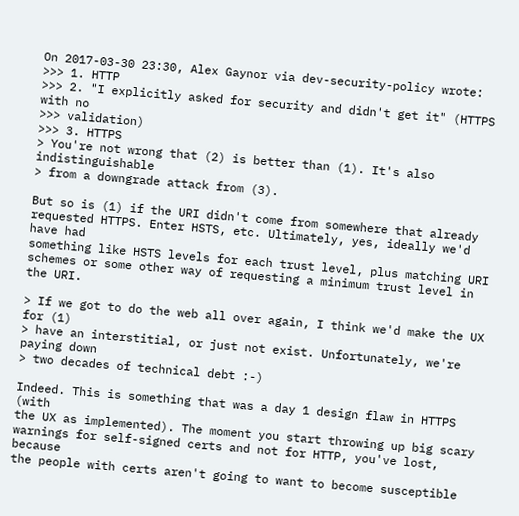On 2017-03-30 23:30, Alex Gaynor via dev-security-policy wrote:
>>> 1. HTTP
>>> 2. "I explicitly asked for security and didn't get it" (HTTPS with no
>>> validation)
>>> 3. HTTPS
> You're not wrong that (2) is better than (1). It's also indistinguishable
> from a downgrade attack from (3).

But so is (1) if the URI didn't come from somewhere that already
requested HTTPS. Enter HSTS, etc. Ultimately, yes, ideally we'd have had
something like HSTS levels for each trust level, plus matching URI
schemes or some other way of requesting a minimum trust level in the URI.

> If we got to do the web all over again, I think we'd make the UX for (1)
> have an interstitial, or just not exist. Unfortunately, we're paying down
> two decades of technical debt :-)

Indeed. This is something that was a day 1 design flaw in HTTPS (with
the UX as implemented). The moment you start throwing up big scary
warnings for self-signed certs and not for HTTP, you've lost, because
the people with certs aren't going to want to become susceptible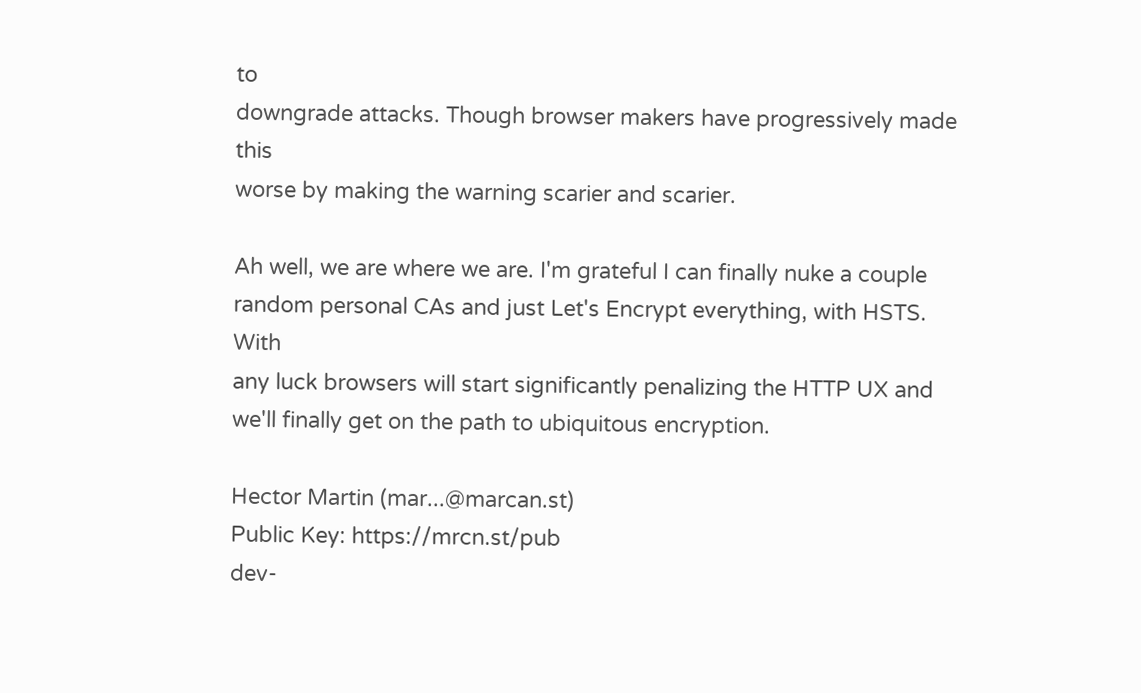to
downgrade attacks. Though browser makers have progressively made this
worse by making the warning scarier and scarier.

Ah well, we are where we are. I'm grateful I can finally nuke a couple
random personal CAs and just Let's Encrypt everything, with HSTS. With
any luck browsers will start significantly penalizing the HTTP UX and
we'll finally get on the path to ubiquitous encryption.

Hector Martin (mar...@marcan.st)
Public Key: https://mrcn.st/pub
dev-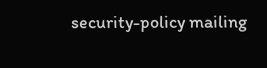security-policy mailing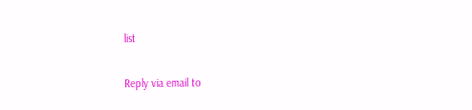list

Reply via email to